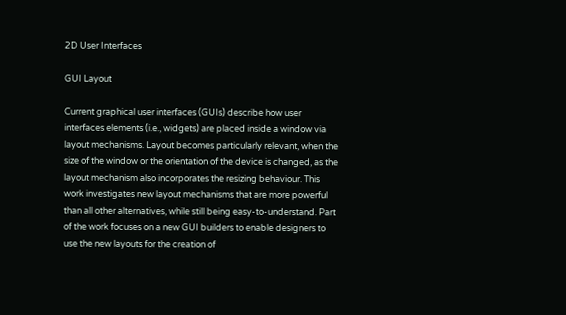2D User Interfaces

GUI Layout

Current graphical user interfaces (GUIs) describe how user interfaces elements (i.e., widgets) are placed inside a window via layout mechanisms. Layout becomes particularly relevant, when the size of the window or the orientation of the device is changed, as the layout mechanism also incorporates the resizing behaviour. This work investigates new layout mechanisms that are more powerful than all other alternatives, while still being easy-to-understand. Part of the work focuses on a new GUI builders to enable designers to use the new layouts for the creation of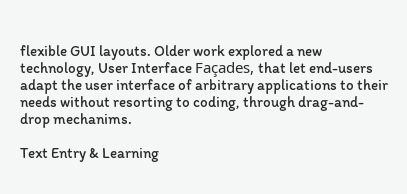flexible GUI layouts. Older work explored a new technology, User Interface Façades, that let end-users adapt the user interface of arbitrary applications to their needs without resorting to coding, through drag-and-drop mechanims.

Text Entry & Learning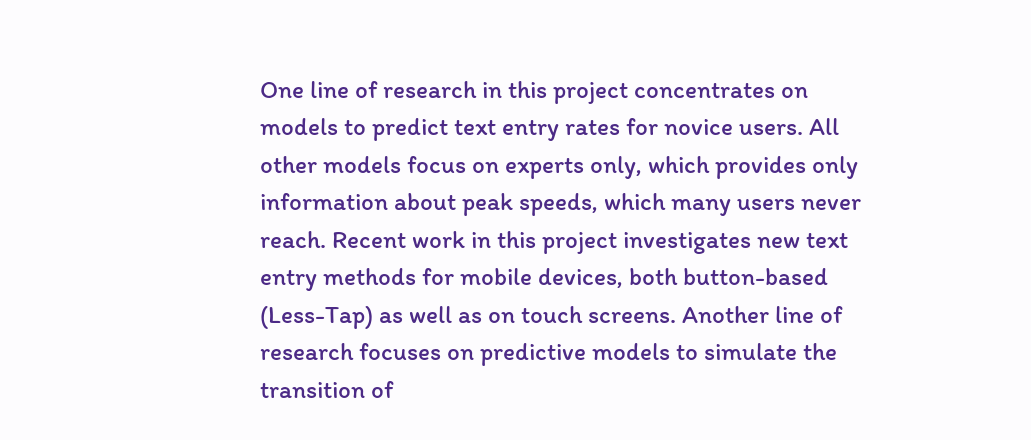One line of research in this project concentrates on models to predict text entry rates for novice users. All other models focus on experts only, which provides only information about peak speeds, which many users never reach. Recent work in this project investigates new text entry methods for mobile devices, both button-based (Less-Tap) as well as on touch screens. Another line of research focuses on predictive models to simulate the transition of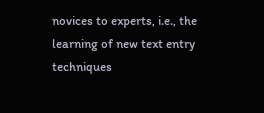novices to experts, i.e., the learning of new text entry techniques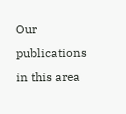Our publications in this area